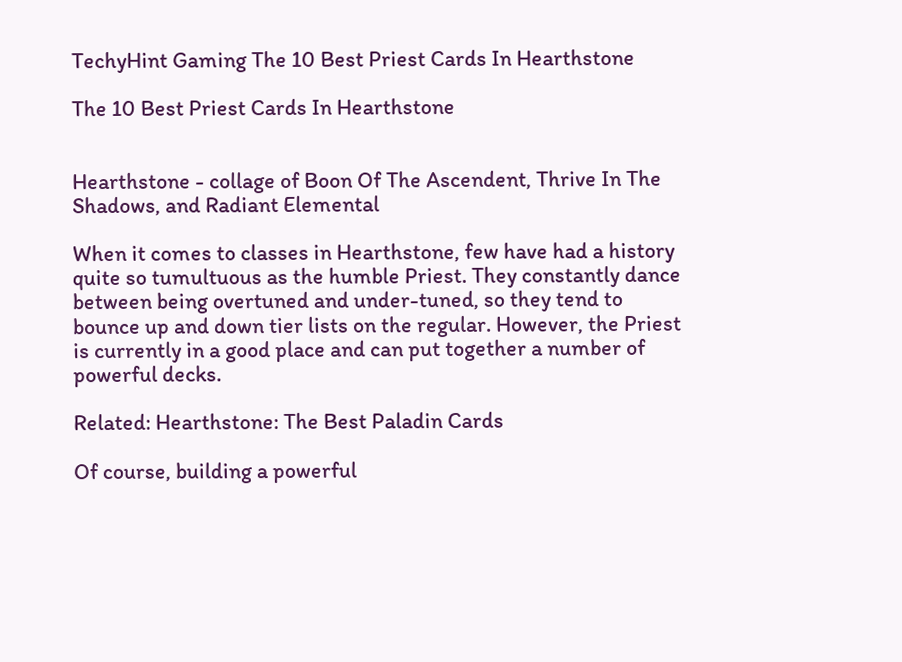TechyHint Gaming The 10 Best Priest Cards In Hearthstone

The 10 Best Priest Cards In Hearthstone


Hearthstone - collage of Boon Of The Ascendent, Thrive In The Shadows, and Radiant Elemental

When it comes to classes in Hearthstone, few have had a history quite so tumultuous as the humble Priest. They constantly dance between being overtuned and under-tuned, so they tend to bounce up and down tier lists on the regular. However, the Priest is currently in a good place and can put together a number of powerful decks.

Related: Hearthstone: The Best Paladin Cards

Of course, building a powerful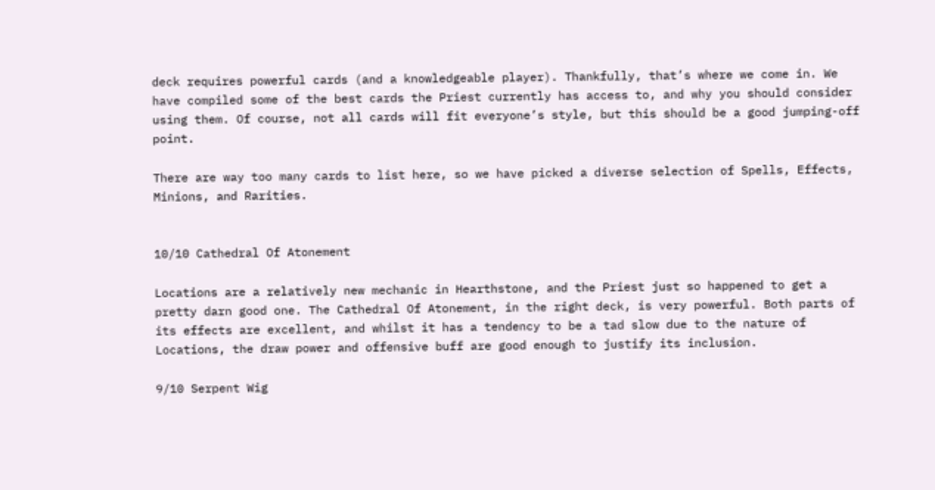deck requires powerful cards (and a knowledgeable player). Thankfully, that’s where we come in. We have compiled some of the best cards the Priest currently has access to, and why you should consider using them. Of course, not all cards will fit everyone’s style, but this should be a good jumping-off point.

There are way too many cards to list here, so we have picked a diverse selection of Spells, Effects, Minions, and Rarities.


10/10 Cathedral Of Atonement

Locations are a relatively new mechanic in Hearthstone, and the Priest just so happened to get a pretty darn good one. The Cathedral Of Atonement, in the right deck, is very powerful. Both parts of its effects are excellent, and whilst it has a tendency to be a tad slow due to the nature of Locations, the draw power and offensive buff are good enough to justify its inclusion.

9/10 Serpent Wig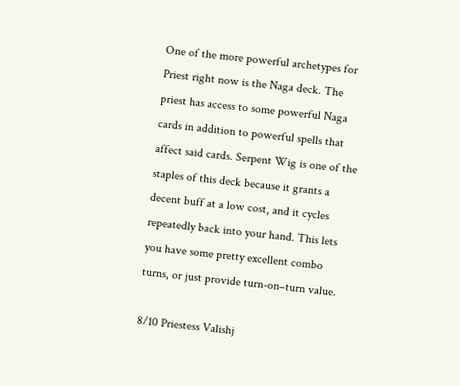One of the more powerful archetypes for Priest right now is the Naga deck. The priest has access to some powerful Naga cards in addition to powerful spells that affect said cards. Serpent Wig is one of the staples of this deck because it grants a decent buff at a low cost, and it cycles repeatedly back into your hand. This lets you have some pretty excellent combo turns, or just provide turn-on–turn value.

8/10 Priestess Valishj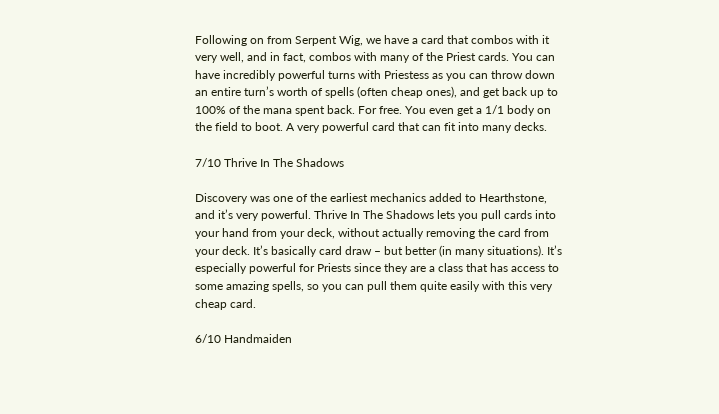Following on from Serpent Wig, we have a card that combos with it very well, and in fact, combos with many of the Priest cards. You can have incredibly powerful turns with Priestess as you can throw down an entire turn’s worth of spells (often cheap ones), and get back up to 100% of the mana spent back. For free. You even get a 1/1 body on the field to boot. A very powerful card that can fit into many decks.

7/10 Thrive In The Shadows

Discovery was one of the earliest mechanics added to Hearthstone, and it’s very powerful. Thrive In The Shadows lets you pull cards into your hand from your deck, without actually removing the card from your deck. It’s basically card draw – but better (in many situations). It’s especially powerful for Priests since they are a class that has access to some amazing spells, so you can pull them quite easily with this very cheap card.

6/10 Handmaiden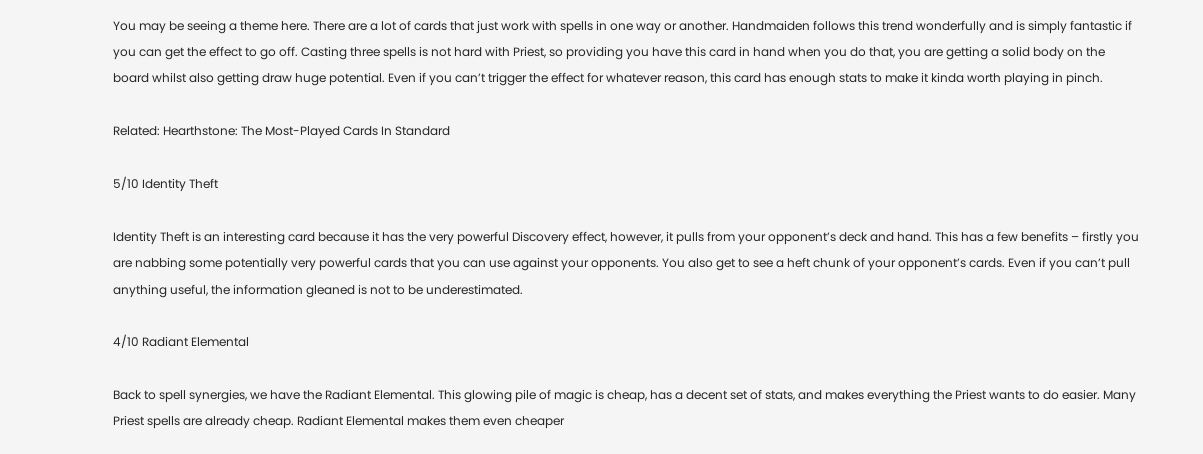You may be seeing a theme here. There are a lot of cards that just work with spells in one way or another. Handmaiden follows this trend wonderfully and is simply fantastic if you can get the effect to go off. Casting three spells is not hard with Priest, so providing you have this card in hand when you do that, you are getting a solid body on the board whilst also getting draw huge potential. Even if you can’t trigger the effect for whatever reason, this card has enough stats to make it kinda worth playing in pinch.

Related: Hearthstone: The Most-Played Cards In Standard

5/10 Identity Theft

Identity Theft is an interesting card because it has the very powerful Discovery effect, however, it pulls from your opponent’s deck and hand. This has a few benefits – firstly you are nabbing some potentially very powerful cards that you can use against your opponents. You also get to see a heft chunk of your opponent’s cards. Even if you can’t pull anything useful, the information gleaned is not to be underestimated.

4/10 Radiant Elemental

Back to spell synergies, we have the Radiant Elemental. This glowing pile of magic is cheap, has a decent set of stats, and makes everything the Priest wants to do easier. Many Priest spells are already cheap. Radiant Elemental makes them even cheaper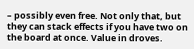– possibly even free. Not only that, but they can stack effects if you have two on the board at once. Value in droves.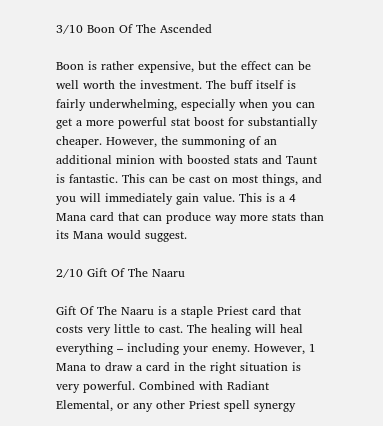3/10 Boon Of The Ascended

Boon is rather expensive, but the effect can be well worth the investment. The buff itself is fairly underwhelming, especially when you can get a more powerful stat boost for substantially cheaper. However, the summoning of an additional minion with boosted stats and Taunt is fantastic. This can be cast on most things, and you will immediately gain value. This is a 4 Mana card that can produce way more stats than its Mana would suggest.

2/10 Gift Of The Naaru

Gift Of The Naaru is a staple Priest card that costs very little to cast. The healing will heal everything – including your enemy. However, 1 Mana to draw a card in the right situation is very powerful. Combined with Radiant Elemental, or any other Priest spell synergy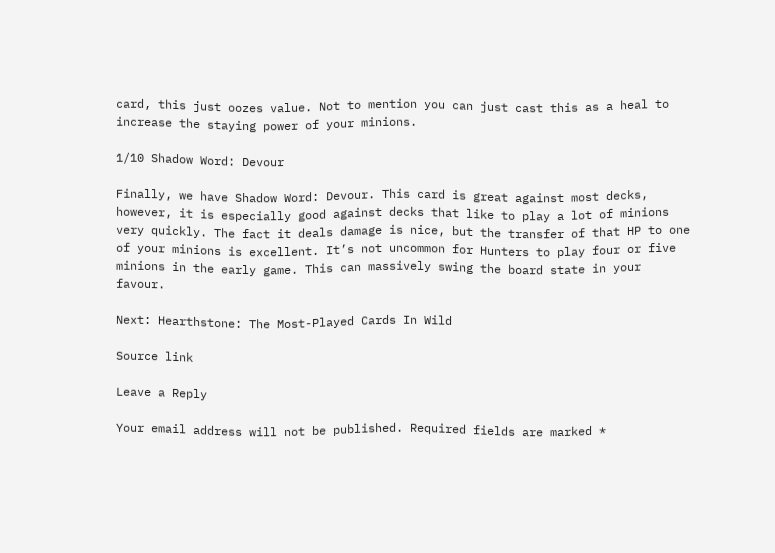card, this just oozes value. Not to mention you can just cast this as a heal to increase the staying power of your minions.

1/10 Shadow Word: Devour

Finally, we have Shadow Word: Devour. This card is great against most decks, however, it is especially good against decks that like to play a lot of minions very quickly. The fact it deals damage is nice, but the transfer of that HP to one of your minions is excellent. It’s not uncommon for Hunters to play four or five minions in the early game. This can massively swing the board state in your favour.

Next: Hearthstone: The Most-Played Cards In Wild

Source link

Leave a Reply

Your email address will not be published. Required fields are marked *